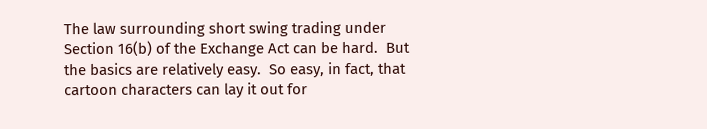The law surrounding short swing trading under Section 16(b) of the Exchange Act can be hard.  But the basics are relatively easy.  So easy, in fact, that cartoon characters can lay it out for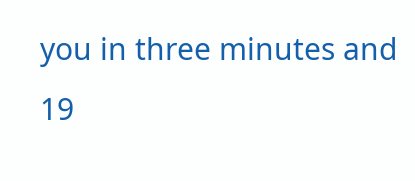you in three minutes and 19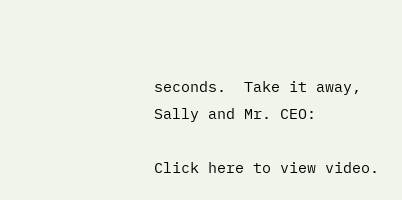seconds.  Take it away, Sally and Mr. CEO:

Click here to view video.